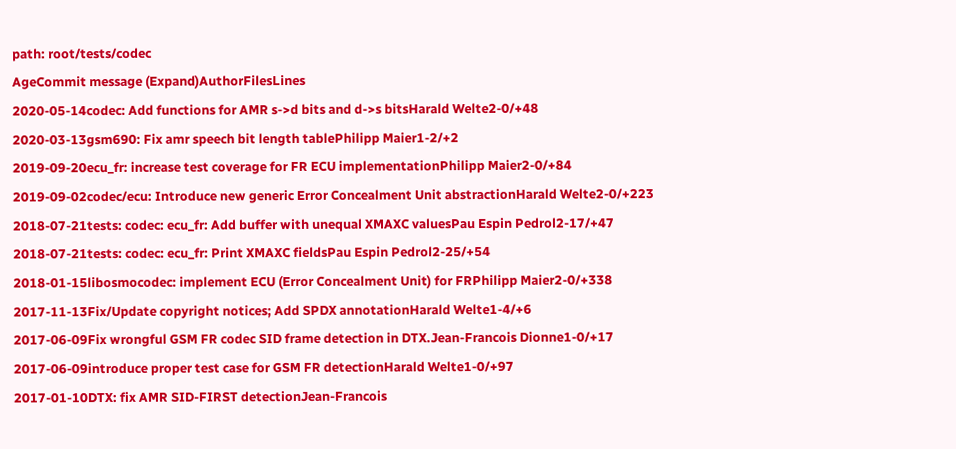path: root/tests/codec
AgeCommit message (Expand)AuthorFilesLines
2020-05-14codec: Add functions for AMR s->d bits and d->s bitsHarald Welte2-0/+48
2020-03-13gsm690: Fix amr speech bit length tablePhilipp Maier1-2/+2
2019-09-20ecu_fr: increase test coverage for FR ECU implementationPhilipp Maier2-0/+84
2019-09-02codec/ecu: Introduce new generic Error Concealment Unit abstractionHarald Welte2-0/+223
2018-07-21tests: codec: ecu_fr: Add buffer with unequal XMAXC valuesPau Espin Pedrol2-17/+47
2018-07-21tests: codec: ecu_fr: Print XMAXC fieldsPau Espin Pedrol2-25/+54
2018-01-15libosmocodec: implement ECU (Error Concealment Unit) for FRPhilipp Maier2-0/+338
2017-11-13Fix/Update copyright notices; Add SPDX annotationHarald Welte1-4/+6
2017-06-09Fix wrongful GSM FR codec SID frame detection in DTX.Jean-Francois Dionne1-0/+17
2017-06-09introduce proper test case for GSM FR detectionHarald Welte1-0/+97
2017-01-10DTX: fix AMR SID-FIRST detectionJean-Francois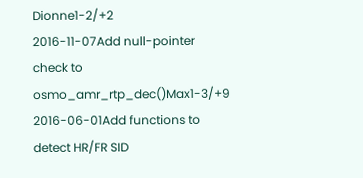Dionne1-2/+2
2016-11-07Add null-pointer check to osmo_amr_rtp_dec()Max1-3/+9
2016-06-01Add functions to detect HR/FR SID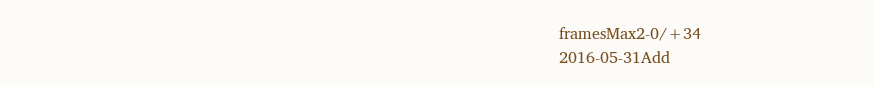framesMax2-0/+34
2016-05-31Add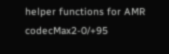helper functions for AMR codecMax2-0/+95